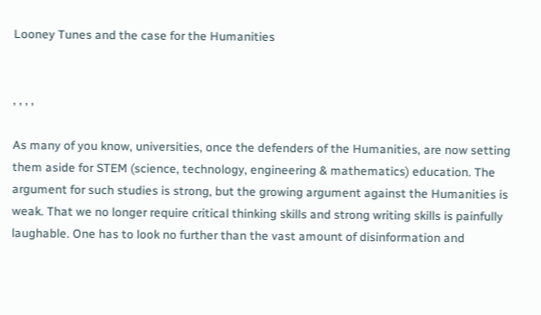Looney Tunes and the case for the Humanities


, , , ,

As many of you know, universities, once the defenders of the Humanities, are now setting them aside for STEM (science, technology, engineering & mathematics) education. The argument for such studies is strong, but the growing argument against the Humanities is weak. That we no longer require critical thinking skills and strong writing skills is painfully laughable. One has to look no further than the vast amount of disinformation and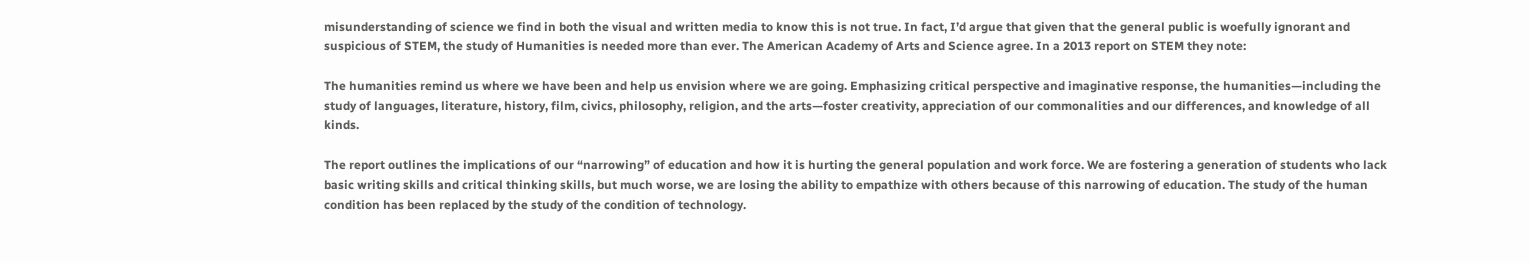misunderstanding of science we find in both the visual and written media to know this is not true. In fact, I’d argue that given that the general public is woefully ignorant and suspicious of STEM, the study of Humanities is needed more than ever. The American Academy of Arts and Science agree. In a 2013 report on STEM they note:

The humanities remind us where we have been and help us envision where we are going. Emphasizing critical perspective and imaginative response, the humanities—including the study of languages, literature, history, film, civics, philosophy, religion, and the arts—foster creativity, appreciation of our commonalities and our differences, and knowledge of all kinds.

The report outlines the implications of our “narrowing” of education and how it is hurting the general population and work force. We are fostering a generation of students who lack basic writing skills and critical thinking skills, but much worse, we are losing the ability to empathize with others because of this narrowing of education. The study of the human condition has been replaced by the study of the condition of technology.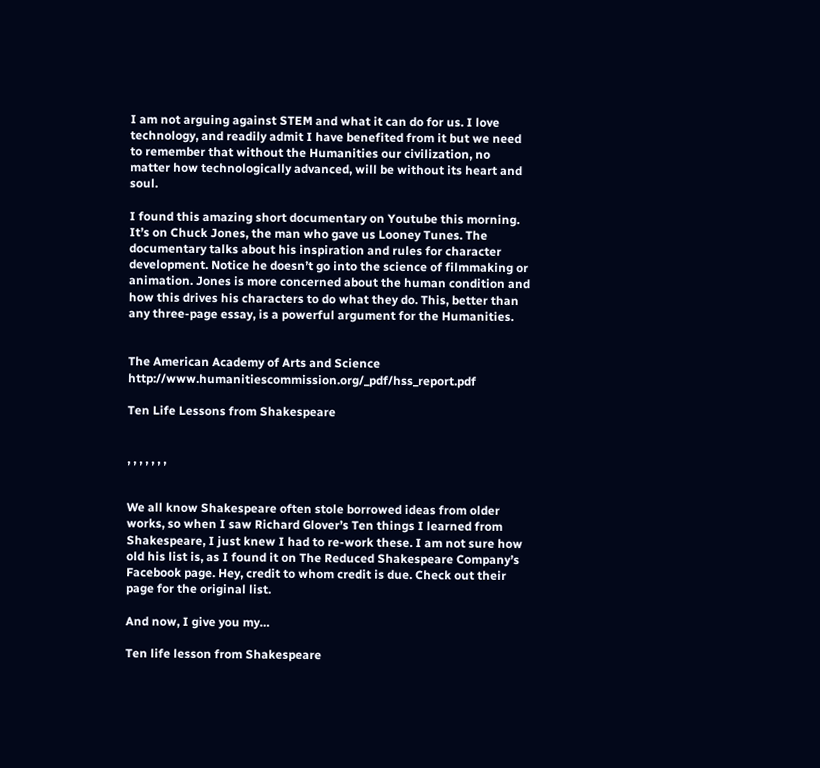I am not arguing against STEM and what it can do for us. I love technology, and readily admit I have benefited from it but we need to remember that without the Humanities our civilization, no matter how technologically advanced, will be without its heart and soul.

I found this amazing short documentary on Youtube this morning. It’s on Chuck Jones, the man who gave us Looney Tunes. The documentary talks about his inspiration and rules for character development. Notice he doesn’t go into the science of filmmaking or animation. Jones is more concerned about the human condition and how this drives his characters to do what they do. This, better than any three-page essay, is a powerful argument for the Humanities.


The American Academy of Arts and Science  http://www.humanitiescommission.org/_pdf/hss_report.pdf

Ten Life Lessons from Shakespeare


, , , , , , ,


We all know Shakespeare often stole borrowed ideas from older works, so when I saw Richard Glover’s Ten things I learned from Shakespeare, I just knew I had to re-work these. I am not sure how old his list is, as I found it on The Reduced Shakespeare Company’s Facebook page. Hey, credit to whom credit is due. Check out their page for the original list.

And now, I give you my…

Ten life lesson from Shakespeare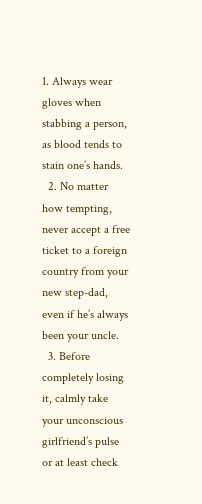1. Always wear gloves when stabbing a person, as blood tends to stain one’s hands.
  2. No matter how tempting, never accept a free ticket to a foreign country from your new step-dad, even if he’s always been your uncle.
  3. Before completely losing it, calmly take your unconscious girlfriend’s pulse or at least check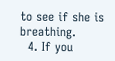to see if she is breathing.
  4. If you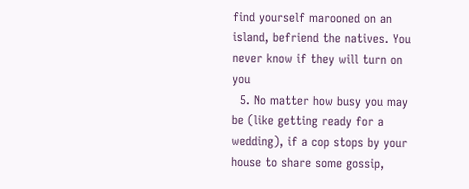find yourself marooned on an island, befriend the natives. You never know if they will turn on you
  5. No matter how busy you may be (like getting ready for a wedding), if a cop stops by your house to share some gossip,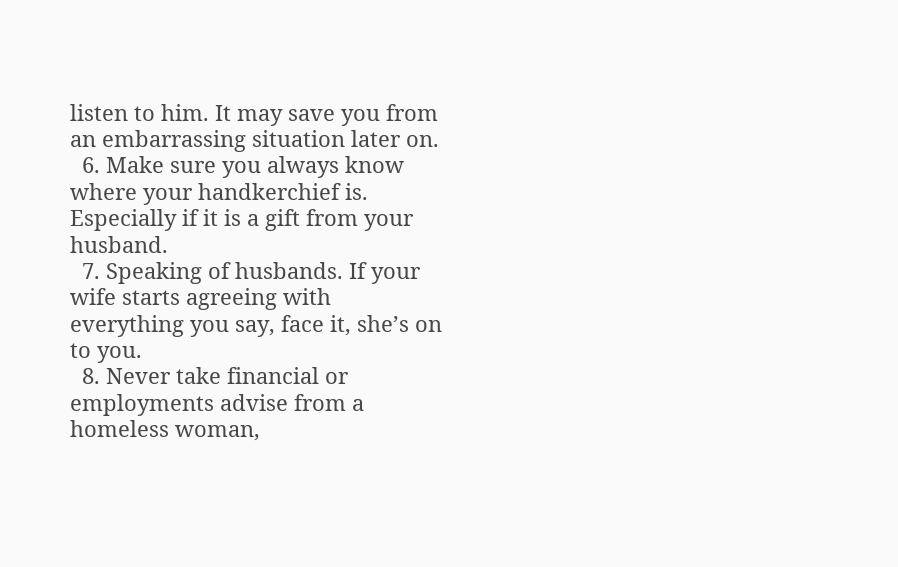listen to him. It may save you from an embarrassing situation later on.
  6. Make sure you always know where your handkerchief is. Especially if it is a gift from your husband.
  7. Speaking of husbands. If your wife starts agreeing with everything you say, face it, she’s on to you.
  8. Never take financial or employments advise from a homeless woman,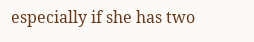especially if she has two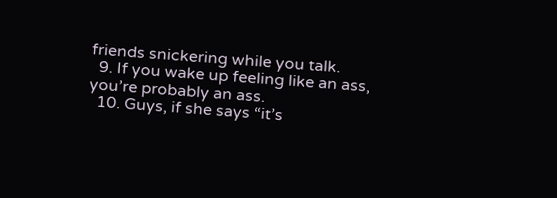friends snickering while you talk.
  9. If you wake up feeling like an ass, you’re probably an ass.
  10. Guys, if she says “it’s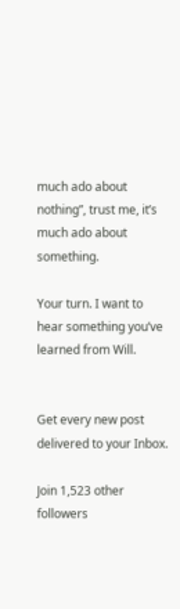much ado about nothing”, trust me, it’s much ado about something.

Your turn. I want to hear something you’ve learned from Will.


Get every new post delivered to your Inbox.

Join 1,523 other followers